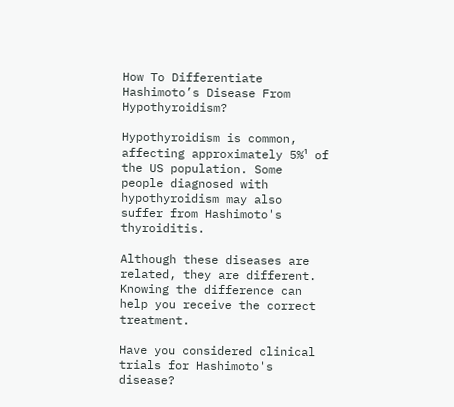How To Differentiate Hashimoto’s Disease From Hypothyroidism?

Hypothyroidism is common, affecting approximately 5%¹ of the US population. Some people diagnosed with hypothyroidism may also suffer from Hashimoto's thyroiditis.

Although these diseases are related, they are different. Knowing the difference can help you receive the correct treatment.

Have you considered clinical trials for Hashimoto's disease?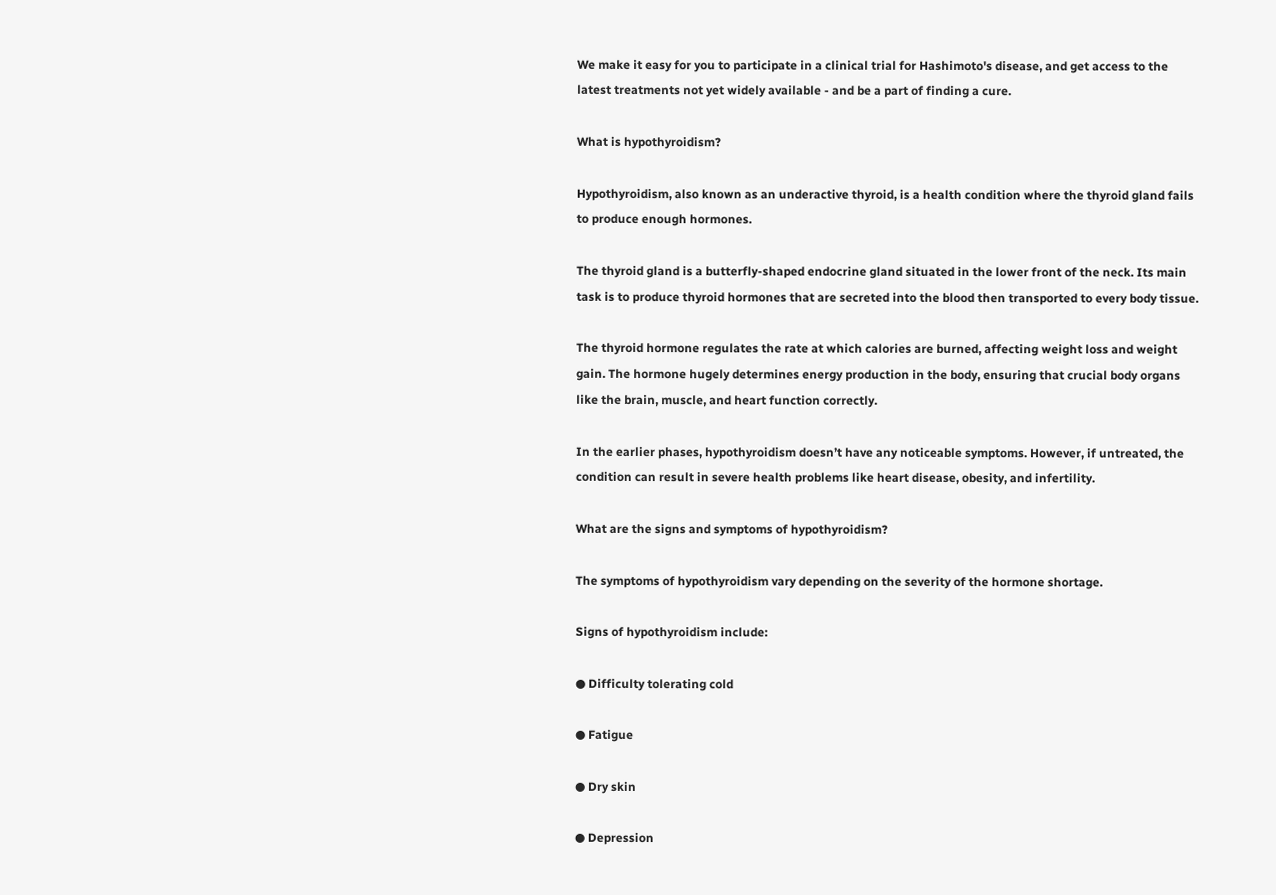We make it easy for you to participate in a clinical trial for Hashimoto's disease, and get access to the latest treatments not yet widely available - and be a part of finding a cure.

What is hypothyroidism?

Hypothyroidism, also known as an underactive thyroid, is a health condition where the thyroid gland fails to produce enough hormones.

The thyroid gland is a butterfly-shaped endocrine gland situated in the lower front of the neck. Its main task is to produce thyroid hormones that are secreted into the blood then transported to every body tissue.

The thyroid hormone regulates the rate at which calories are burned, affecting weight loss and weight gain. The hormone hugely determines energy production in the body, ensuring that crucial body organs like the brain, muscle, and heart function correctly.

In the earlier phases, hypothyroidism doesn’t have any noticeable symptoms. However, if untreated, the condition can result in severe health problems like heart disease, obesity, and infertility.

What are the signs and symptoms of hypothyroidism?

The symptoms of hypothyroidism vary depending on the severity of the hormone shortage.

Signs of hypothyroidism include:

● Difficulty tolerating cold

● Fatigue

● Dry skin

● Depression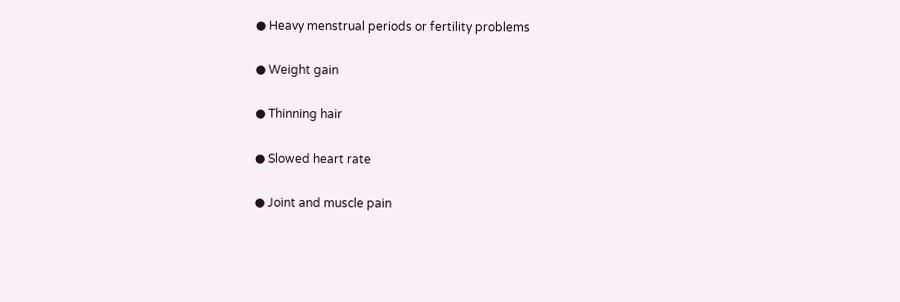● Heavy menstrual periods or fertility problems

● Weight gain

● Thinning hair

● Slowed heart rate

● Joint and muscle pain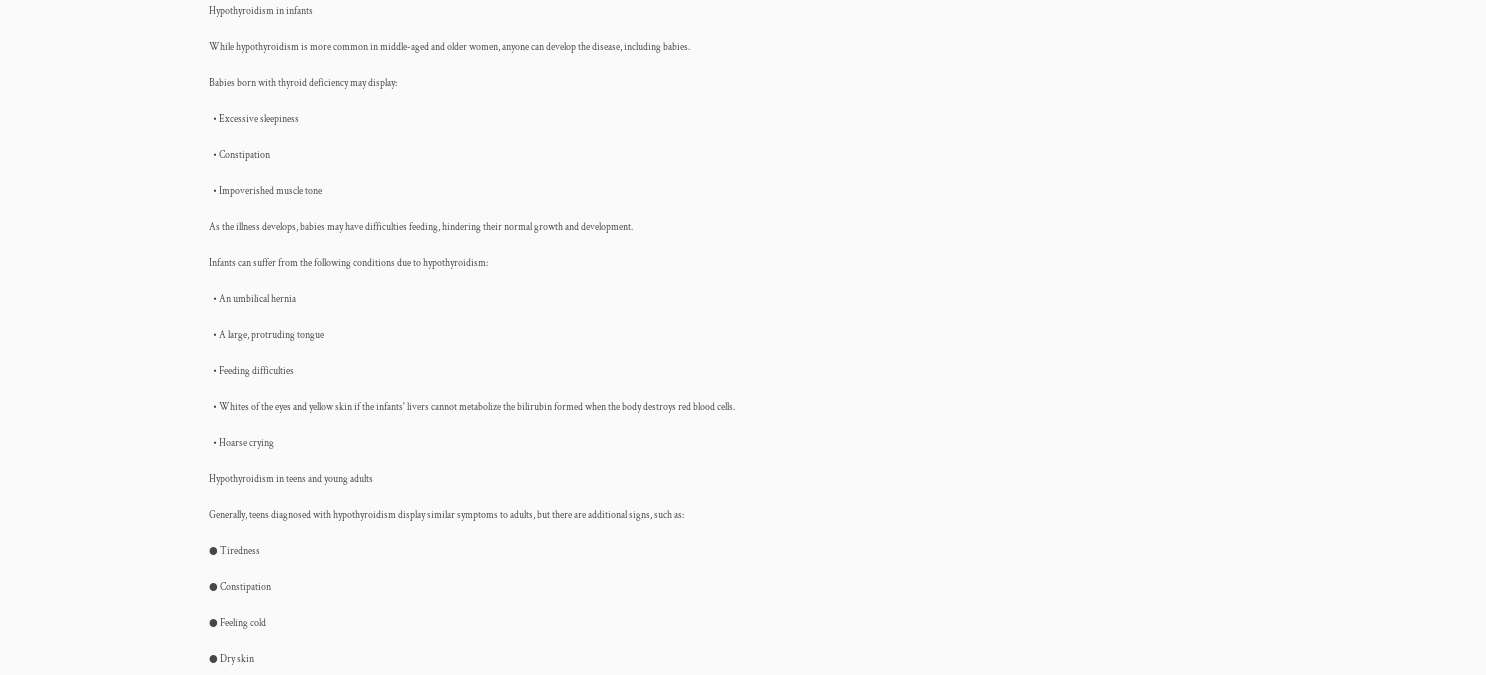Hypothyroidism in infants

While hypothyroidism is more common in middle-aged and older women, anyone can develop the disease, including babies.

Babies born with thyroid deficiency may display:

  • Excessive sleepiness

  • Constipation

  • Impoverished muscle tone

As the illness develops, babies may have difficulties feeding, hindering their normal growth and development.

Infants can suffer from the following conditions due to hypothyroidism:

  • An umbilical hernia

  • A large, protruding tongue

  • Feeding difficulties

  • Whites of the eyes and yellow skin if the infants' livers cannot metabolize the bilirubin formed when the body destroys red blood cells.

  • Hoarse crying

Hypothyroidism in teens and young adults

Generally, teens diagnosed with hypothyroidism display similar symptoms to adults, but there are additional signs, such as:

● Tiredness

● Constipation

● Feeling cold

● Dry skin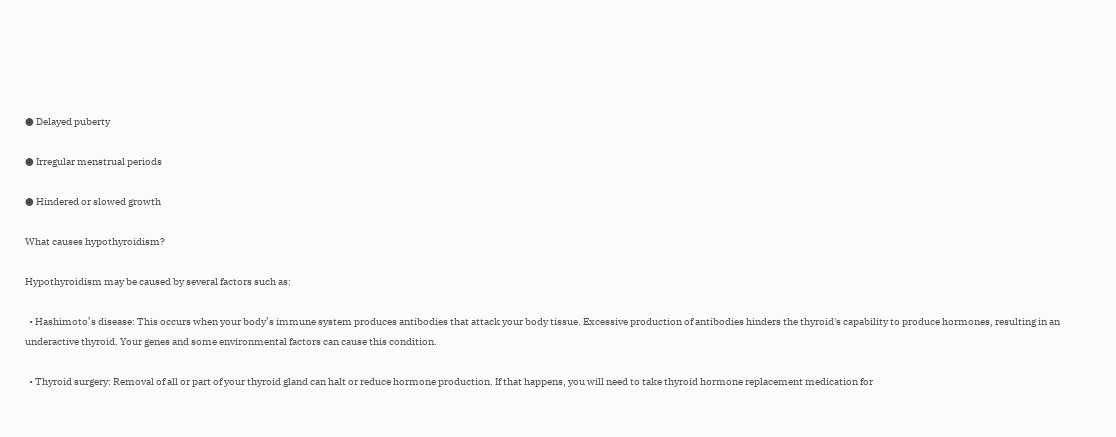● Delayed puberty

● Irregular menstrual periods

● Hindered or slowed growth

What causes hypothyroidism?

Hypothyroidism may be caused by several factors such as:

  • Hashimoto’s disease: This occurs when your body’s immune system produces antibodies that attack your body tissue. Excessive production of antibodies hinders the thyroid's capability to produce hormones, resulting in an underactive thyroid. Your genes and some environmental factors can cause this condition.

  • Thyroid surgery: Removal of all or part of your thyroid gland can halt or reduce hormone production. If that happens, you will need to take thyroid hormone replacement medication for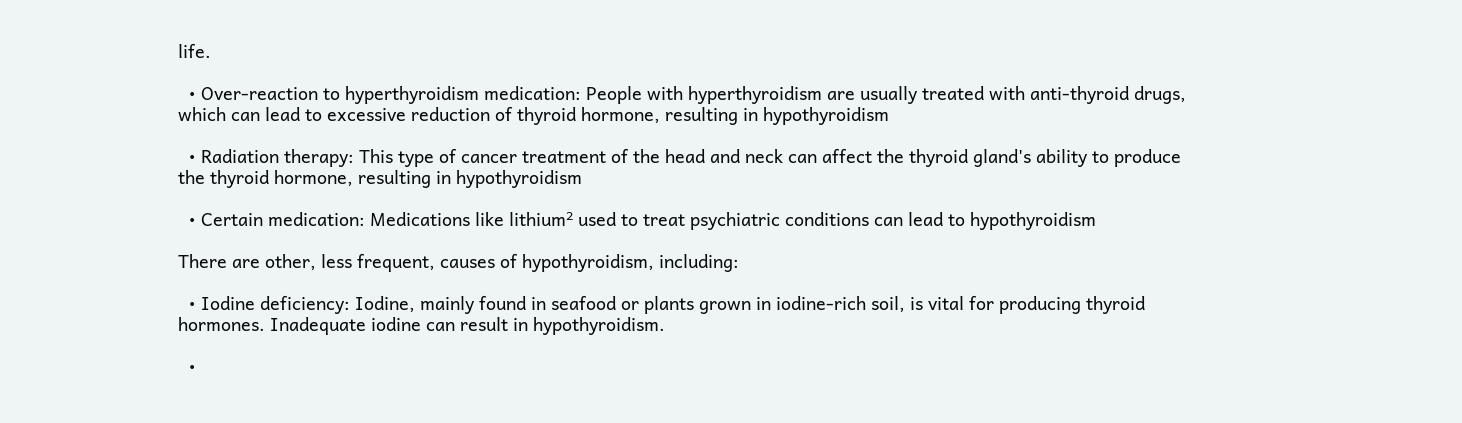life.

  • Over-reaction to hyperthyroidism medication: People with hyperthyroidism are usually treated with anti-thyroid drugs, which can lead to excessive reduction of thyroid hormone, resulting in hypothyroidism

  • Radiation therapy: This type of cancer treatment of the head and neck can affect the thyroid gland's ability to produce the thyroid hormone, resulting in hypothyroidism

  • Certain medication: Medications like lithium² used to treat psychiatric conditions can lead to hypothyroidism

There are other, less frequent, causes of hypothyroidism, including:

  • Iodine deficiency: Iodine, mainly found in seafood or plants grown in iodine-rich soil, is vital for producing thyroid hormones. Inadequate iodine can result in hypothyroidism.

  •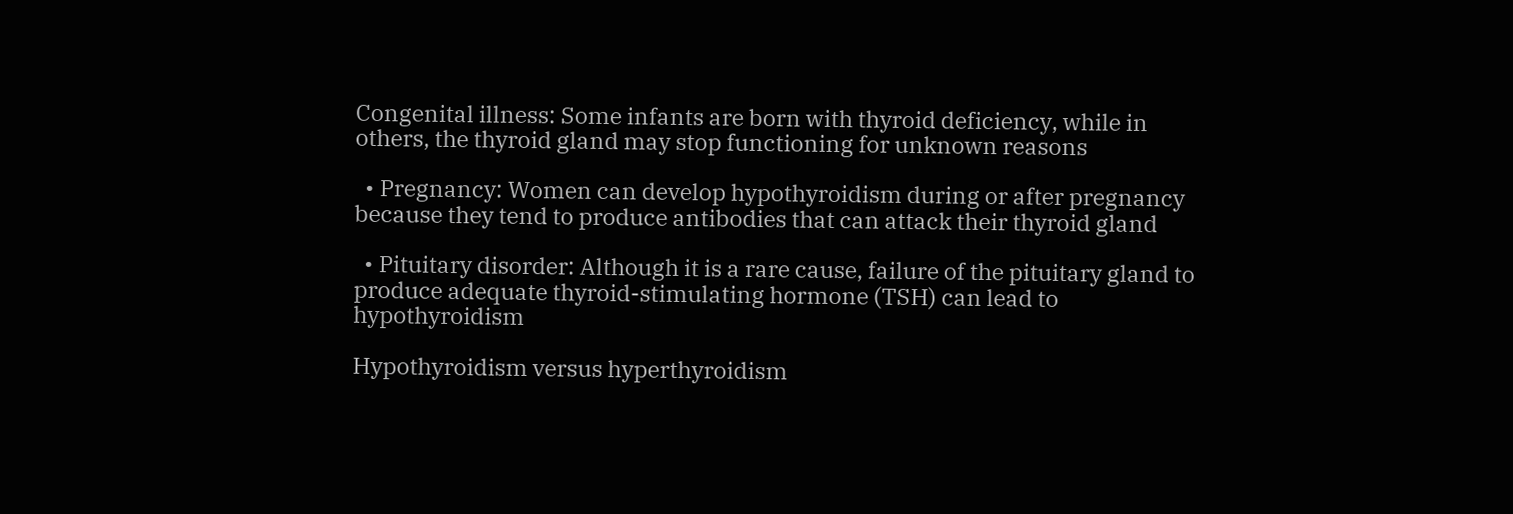Congenital illness: Some infants are born with thyroid deficiency, while in others, the thyroid gland may stop functioning for unknown reasons

  • Pregnancy: Women can develop hypothyroidism during or after pregnancy because they tend to produce antibodies that can attack their thyroid gland

  • Pituitary disorder: Although it is a rare cause, failure of the pituitary gland to produce adequate thyroid-stimulating hormone (TSH) can lead to hypothyroidism

Hypothyroidism versus hyperthyroidism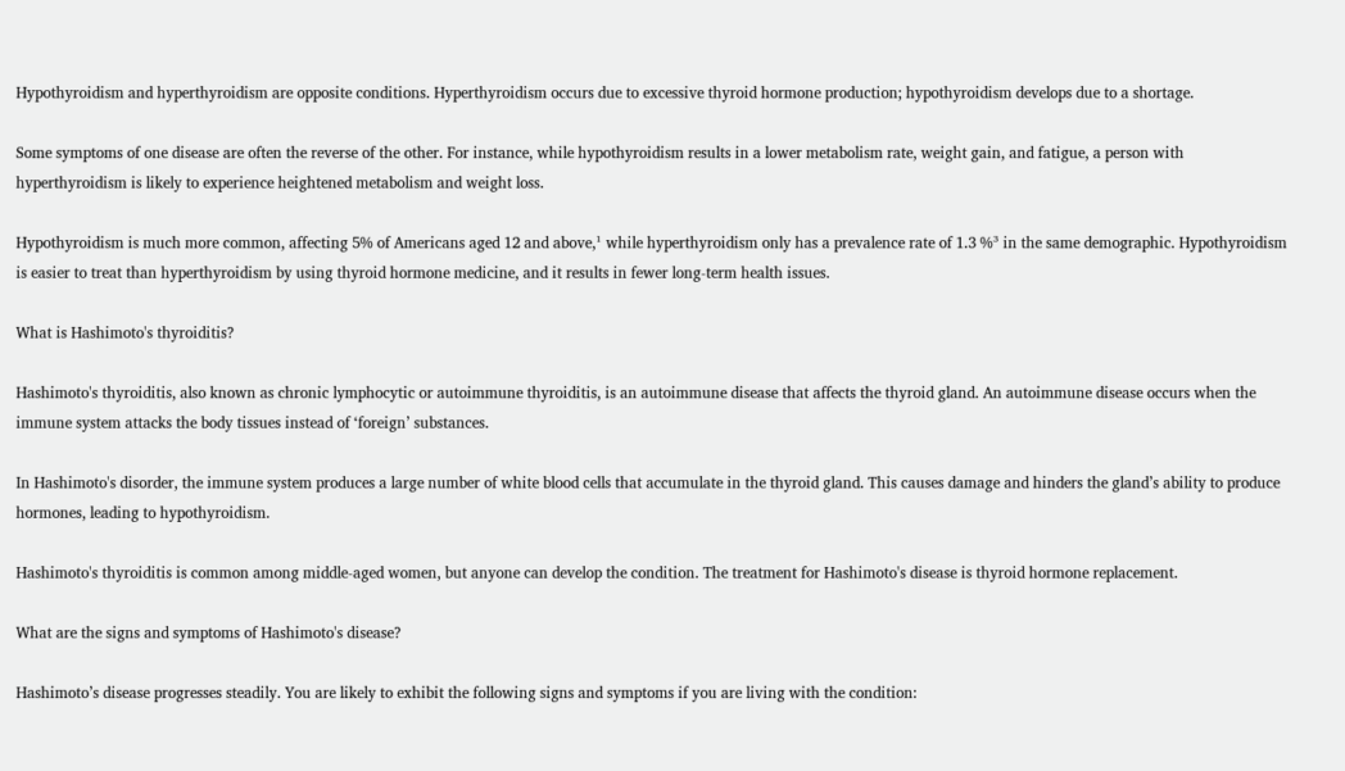Hypothyroidism and hyperthyroidism are opposite conditions. Hyperthyroidism occurs due to excessive thyroid hormone production; hypothyroidism develops due to a shortage.

Some symptoms of one disease are often the reverse of the other. For instance, while hypothyroidism results in a lower metabolism rate, weight gain, and fatigue, a person with hyperthyroidism is likely to experience heightened metabolism and weight loss.

Hypothyroidism is much more common, affecting 5% of Americans aged 12 and above,¹ while hyperthyroidism only has a prevalence rate of 1.3 %³ in the same demographic. Hypothyroidism is easier to treat than hyperthyroidism by using thyroid hormone medicine, and it results in fewer long-term health issues.

What is Hashimoto's thyroiditis?

Hashimoto's thyroiditis, also known as chronic lymphocytic or autoimmune thyroiditis, is an autoimmune disease that affects the thyroid gland. An autoimmune disease occurs when the immune system attacks the body tissues instead of ‘foreign’ substances.

In Hashimoto's disorder, the immune system produces a large number of white blood cells that accumulate in the thyroid gland. This causes damage and hinders the gland’s ability to produce hormones, leading to hypothyroidism.

Hashimoto's thyroiditis is common among middle-aged women, but anyone can develop the condition. The treatment for Hashimoto's disease is thyroid hormone replacement.

What are the signs and symptoms of Hashimoto's disease?

Hashimoto’s disease progresses steadily. You are likely to exhibit the following signs and symptoms if you are living with the condition: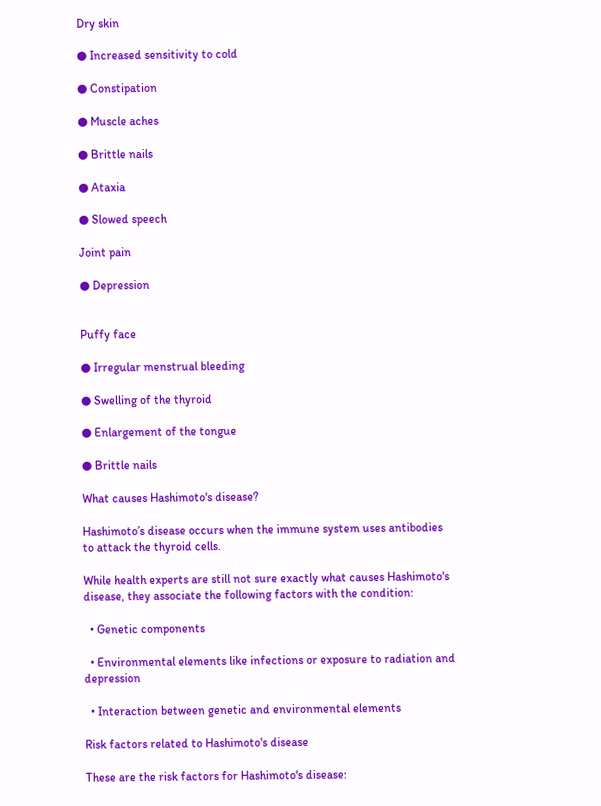Dry skin

● Increased sensitivity to cold

● Constipation

● Muscle aches

● Brittle nails

● Ataxia

● Slowed speech

Joint pain

● Depression


Puffy face

● Irregular menstrual bleeding

● Swelling of the thyroid

● Enlargement of the tongue

● Brittle nails

What causes Hashimoto's disease?

Hashimoto’s disease occurs when the immune system uses antibodies to attack the thyroid cells.

While health experts are still not sure exactly what causes Hashimoto's disease, they associate the following factors with the condition:

  • Genetic components

  • Environmental elements like infections or exposure to radiation and depression

  • Interaction between genetic and environmental elements

Risk factors related to Hashimoto's disease

These are the risk factors for Hashimoto's disease: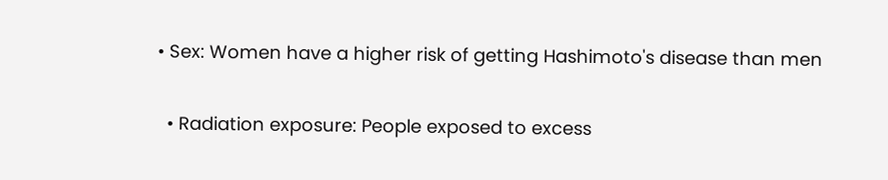• Sex: Women have a higher risk of getting Hashimoto's disease than men

  • Radiation exposure: People exposed to excess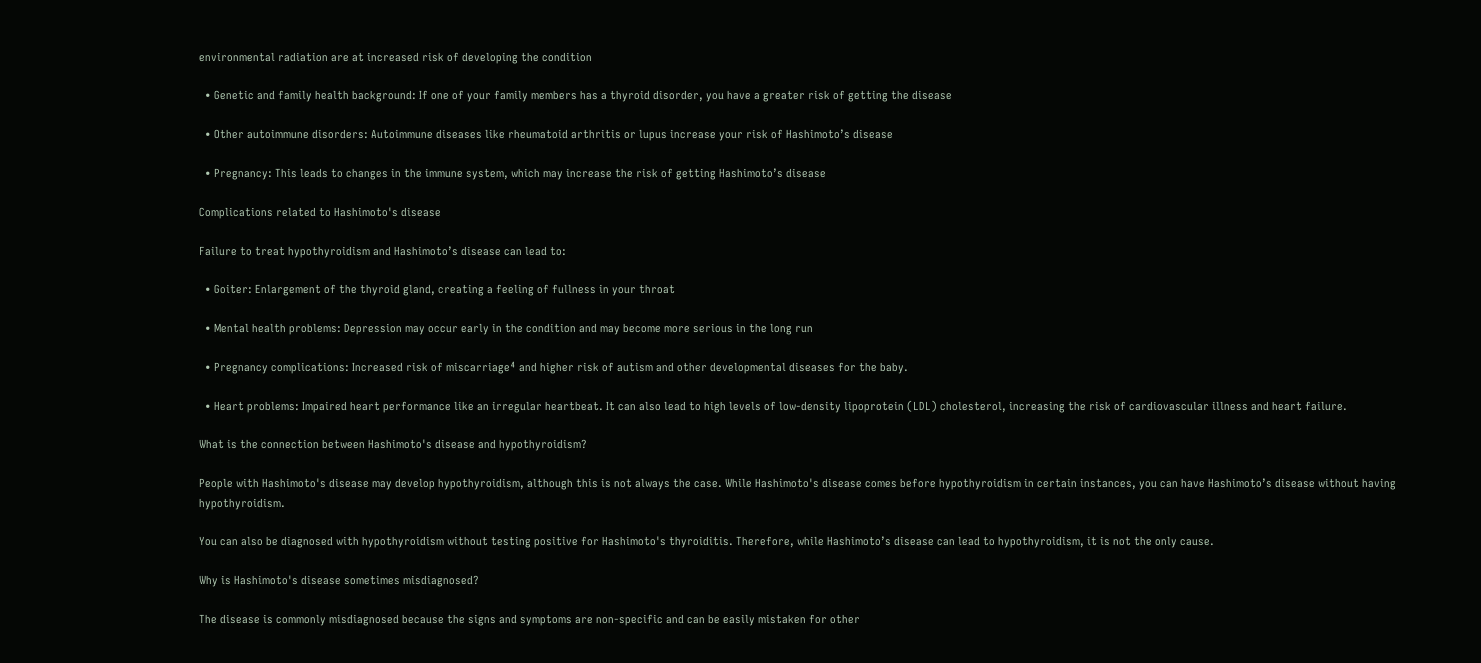environmental radiation are at increased risk of developing the condition

  • Genetic and family health background: If one of your family members has a thyroid disorder, you have a greater risk of getting the disease

  • Other autoimmune disorders: Autoimmune diseases like rheumatoid arthritis or lupus increase your risk of Hashimoto’s disease

  • Pregnancy: This leads to changes in the immune system, which may increase the risk of getting Hashimoto’s disease

Complications related to Hashimoto's disease

Failure to treat hypothyroidism and Hashimoto’s disease can lead to:

  • Goiter: Enlargement of the thyroid gland, creating a feeling of fullness in your throat

  • Mental health problems: Depression may occur early in the condition and may become more serious in the long run

  • Pregnancy complications: Increased risk of miscarriage⁴ and higher risk of autism and other developmental diseases for the baby.

  • Heart problems: Impaired heart performance like an irregular heartbeat. It can also lead to high levels of low-density lipoprotein (LDL) cholesterol, increasing the risk of cardiovascular illness and heart failure.

What is the connection between Hashimoto's disease and hypothyroidism?

People with Hashimoto's disease may develop hypothyroidism, although this is not always the case. While Hashimoto's disease comes before hypothyroidism in certain instances, you can have Hashimoto’s disease without having hypothyroidism.

You can also be diagnosed with hypothyroidism without testing positive for Hashimoto's thyroiditis. Therefore, while Hashimoto’s disease can lead to hypothyroidism, it is not the only cause.

Why is Hashimoto's disease sometimes misdiagnosed?

The disease is commonly misdiagnosed because the signs and symptoms are non-specific and can be easily mistaken for other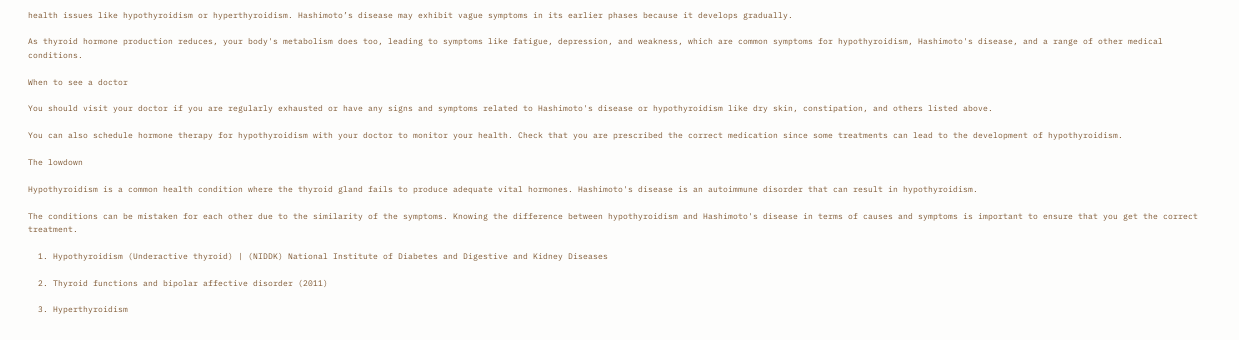health issues like hypothyroidism or hyperthyroidism. Hashimoto’s disease may exhibit vague symptoms in its earlier phases because it develops gradually.

As thyroid hormone production reduces, your body's metabolism does too, leading to symptoms like fatigue, depression, and weakness, which are common symptoms for hypothyroidism, Hashimoto's disease, and a range of other medical conditions.

When to see a doctor

You should visit your doctor if you are regularly exhausted or have any signs and symptoms related to Hashimoto's disease or hypothyroidism like dry skin, constipation, and others listed above.

You can also schedule hormone therapy for hypothyroidism with your doctor to monitor your health. Check that you are prescribed the correct medication since some treatments can lead to the development of hypothyroidism.

The lowdown

Hypothyroidism is a common health condition where the thyroid gland fails to produce adequate vital hormones. Hashimoto's disease is an autoimmune disorder that can result in hypothyroidism.

The conditions can be mistaken for each other due to the similarity of the symptoms. Knowing the difference between hypothyroidism and Hashimoto's disease in terms of causes and symptoms is important to ensure that you get the correct treatment.

  1. Hypothyroidism (Underactive thyroid) | (NIDDK) National Institute of Diabetes and Digestive and Kidney Diseases

  2. Thyroid functions and bipolar affective disorder (2011)

  3. Hyperthyroidism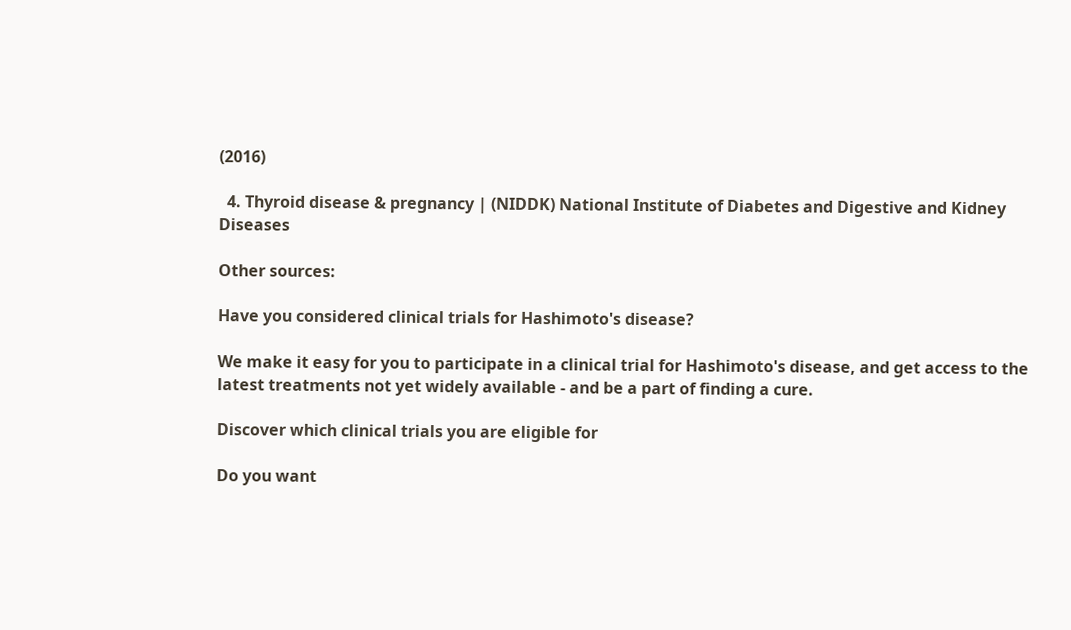(2016)

  4. Thyroid disease & pregnancy | (NIDDK) National Institute of Diabetes and Digestive and Kidney Diseases

Other sources:

Have you considered clinical trials for Hashimoto's disease?

We make it easy for you to participate in a clinical trial for Hashimoto's disease, and get access to the latest treatments not yet widely available - and be a part of finding a cure.

Discover which clinical trials you are eligible for

Do you want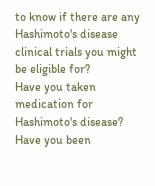to know if there are any Hashimoto's disease clinical trials you might be eligible for?
Have you taken medication for Hashimoto's disease?
Have you been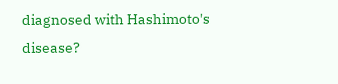diagnosed with Hashimoto's disease?